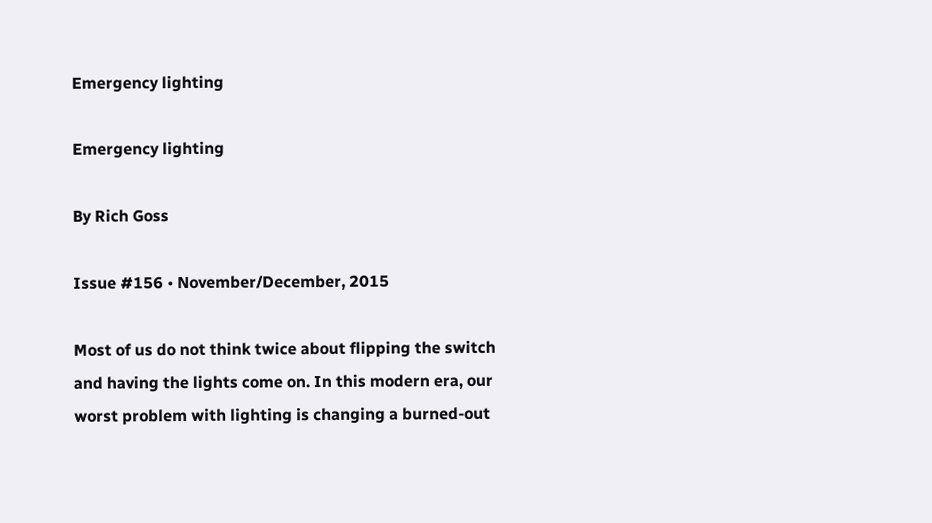Emergency lighting

Emergency lighting

By Rich Goss

Issue #156 • November/December, 2015

Most of us do not think twice about flipping the switch and having the lights come on. In this modern era, our worst problem with lighting is changing a burned-out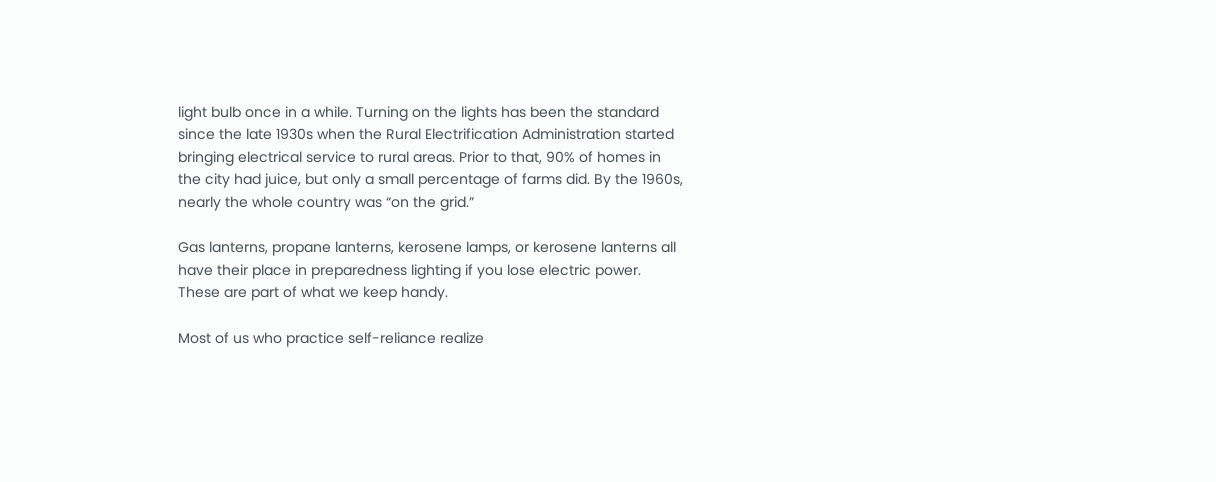light bulb once in a while. Turning on the lights has been the standard since the late 1930s when the Rural Electrification Administration started bringing electrical service to rural areas. Prior to that, 90% of homes in the city had juice, but only a small percentage of farms did. By the 1960s, nearly the whole country was “on the grid.”

Gas lanterns, propane lanterns, kerosene lamps, or kerosene lanterns all have their place in preparedness lighting if you lose electric power. These are part of what we keep handy.

Most of us who practice self-reliance realize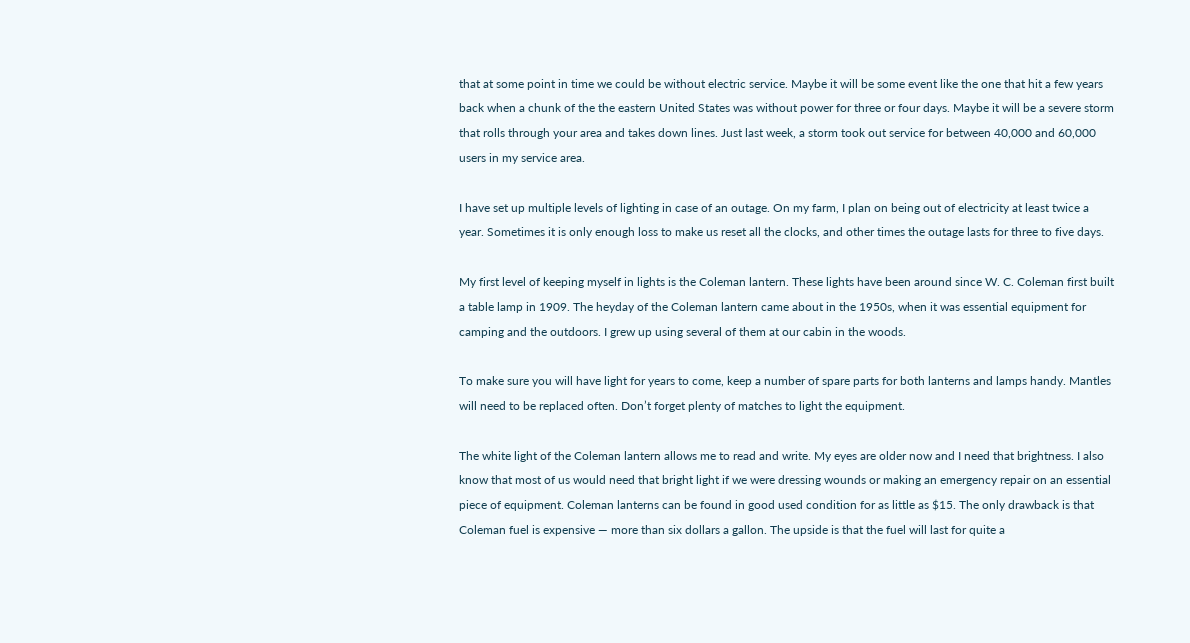that at some point in time we could be without electric service. Maybe it will be some event like the one that hit a few years back when a chunk of the the eastern United States was without power for three or four days. Maybe it will be a severe storm that rolls through your area and takes down lines. Just last week, a storm took out service for between 40,000 and 60,000 users in my service area.

I have set up multiple levels of lighting in case of an outage. On my farm, I plan on being out of electricity at least twice a year. Sometimes it is only enough loss to make us reset all the clocks, and other times the outage lasts for three to five days.

My first level of keeping myself in lights is the Coleman lantern. These lights have been around since W. C. Coleman first built a table lamp in 1909. The heyday of the Coleman lantern came about in the 1950s, when it was essential equipment for camping and the outdoors. I grew up using several of them at our cabin in the woods.

To make sure you will have light for years to come, keep a number of spare parts for both lanterns and lamps handy. Mantles will need to be replaced often. Don’t forget plenty of matches to light the equipment.

The white light of the Coleman lantern allows me to read and write. My eyes are older now and I need that brightness. I also know that most of us would need that bright light if we were dressing wounds or making an emergency repair on an essential piece of equipment. Coleman lanterns can be found in good used condition for as little as $15. The only drawback is that Coleman fuel is expensive — more than six dollars a gallon. The upside is that the fuel will last for quite a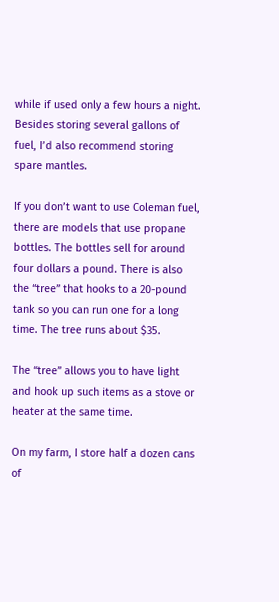while if used only a few hours a night. Besides storing several gallons of fuel, I’d also recommend storing spare mantles.

If you don’t want to use Coleman fuel, there are models that use propane bottles. The bottles sell for around four dollars a pound. There is also the “tree” that hooks to a 20-pound tank so you can run one for a long time. The tree runs about $35.

The “tree” allows you to have light and hook up such items as a stove or heater at the same time.

On my farm, I store half a dozen cans of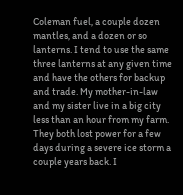Coleman fuel, a couple dozen mantles, and a dozen or so lanterns. I tend to use the same three lanterns at any given time and have the others for backup and trade. My mother-in-law and my sister live in a big city less than an hour from my farm. They both lost power for a few days during a severe ice storm a couple years back. I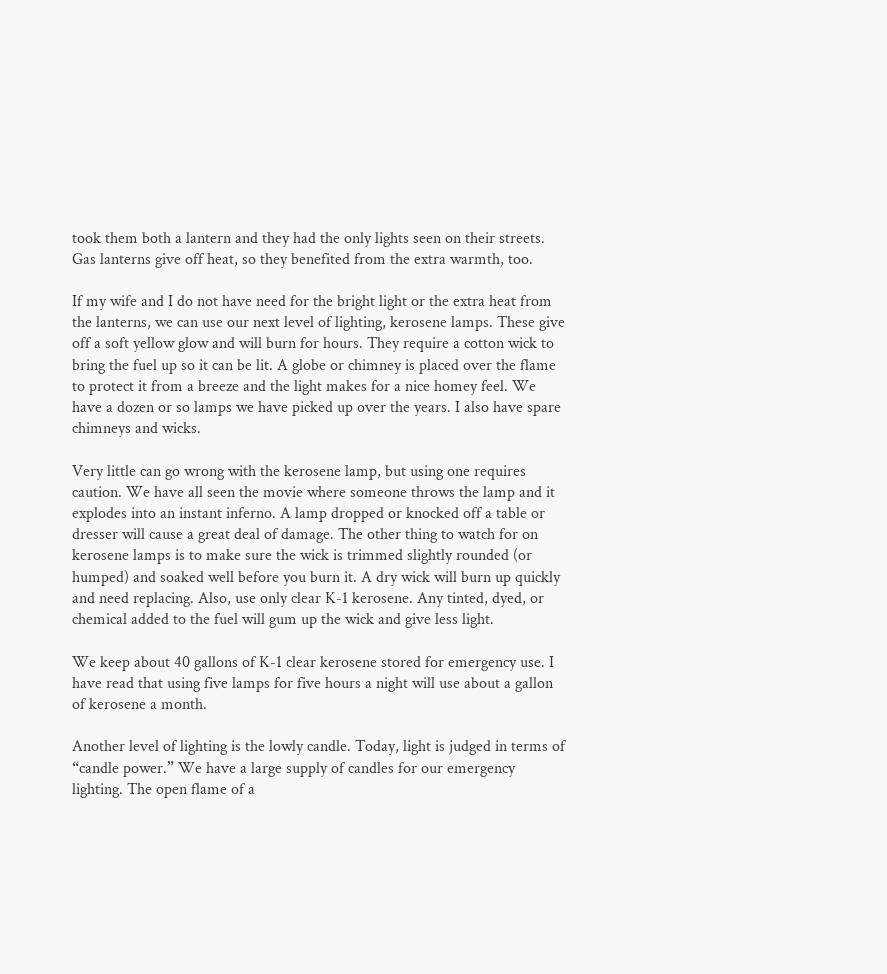took them both a lantern and they had the only lights seen on their streets. Gas lanterns give off heat, so they benefited from the extra warmth, too.

If my wife and I do not have need for the bright light or the extra heat from the lanterns, we can use our next level of lighting, kerosene lamps. These give off a soft yellow glow and will burn for hours. They require a cotton wick to bring the fuel up so it can be lit. A globe or chimney is placed over the flame to protect it from a breeze and the light makes for a nice homey feel. We have a dozen or so lamps we have picked up over the years. I also have spare chimneys and wicks.

Very little can go wrong with the kerosene lamp, but using one requires caution. We have all seen the movie where someone throws the lamp and it explodes into an instant inferno. A lamp dropped or knocked off a table or dresser will cause a great deal of damage. The other thing to watch for on kerosene lamps is to make sure the wick is trimmed slightly rounded (or humped) and soaked well before you burn it. A dry wick will burn up quickly and need replacing. Also, use only clear K-1 kerosene. Any tinted, dyed, or chemical added to the fuel will gum up the wick and give less light.

We keep about 40 gallons of K-1 clear kerosene stored for emergency use. I have read that using five lamps for five hours a night will use about a gallon of kerosene a month.

Another level of lighting is the lowly candle. Today, light is judged in terms of “candle power.” We have a large supply of candles for our emergency lighting. The open flame of a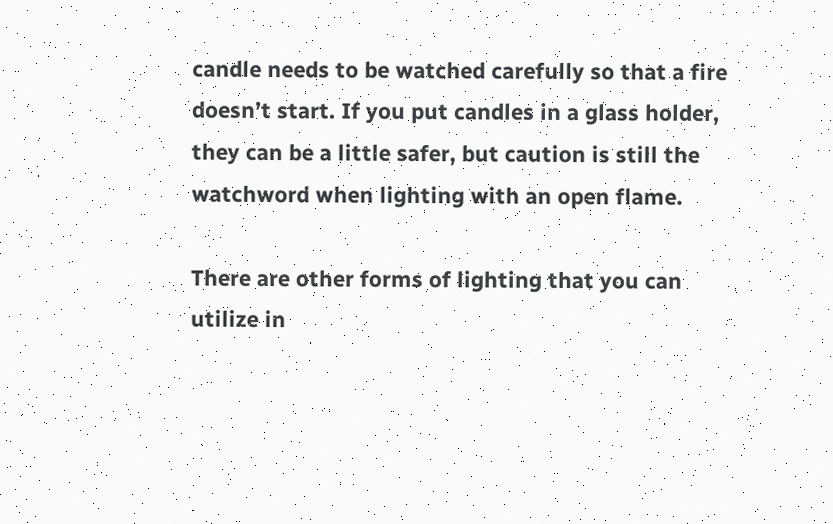candle needs to be watched carefully so that a fire doesn’t start. If you put candles in a glass holder, they can be a little safer, but caution is still the watchword when lighting with an open flame.

There are other forms of lighting that you can utilize in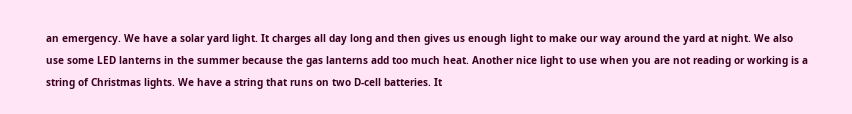an emergency. We have a solar yard light. It charges all day long and then gives us enough light to make our way around the yard at night. We also use some LED lanterns in the summer because the gas lanterns add too much heat. Another nice light to use when you are not reading or working is a string of Christmas lights. We have a string that runs on two D-cell batteries. It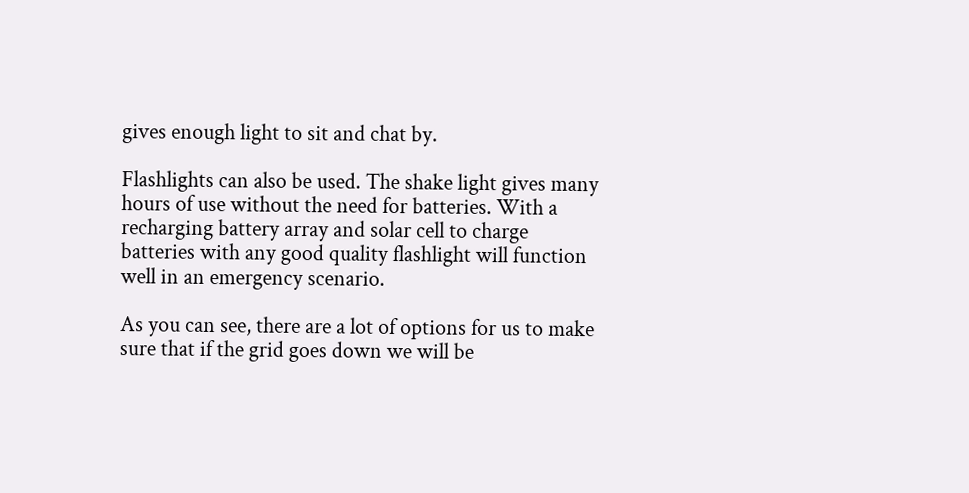gives enough light to sit and chat by.

Flashlights can also be used. The shake light gives many hours of use without the need for batteries. With a recharging battery array and solar cell to charge batteries with any good quality flashlight will function well in an emergency scenario.

As you can see, there are a lot of options for us to make sure that if the grid goes down we will be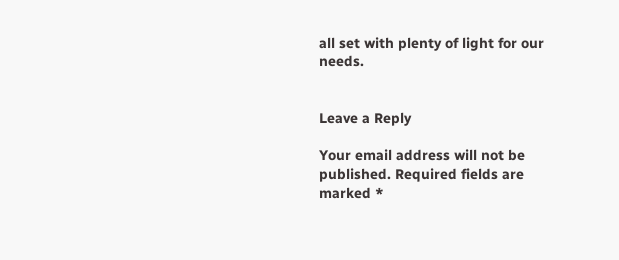all set with plenty of light for our needs.


Leave a Reply

Your email address will not be published. Required fields are marked *